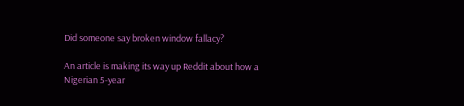Did someone say broken window fallacy?

An article is making its way up Reddit about how a Nigerian 5-year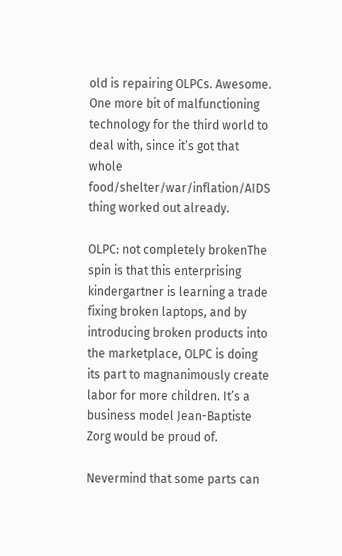old is repairing OLPCs. Awesome. One more bit of malfunctioning technology for the third world to deal with, since it’s got that whole food/shelter/war/inflation/AIDS thing worked out already.

OLPC: not completely brokenThe spin is that this enterprising kindergartner is learning a trade fixing broken laptops, and by introducing broken products into the marketplace, OLPC is doing its part to magnanimously create labor for more children. It’s a business model Jean-Baptiste Zorg would be proud of.

Nevermind that some parts can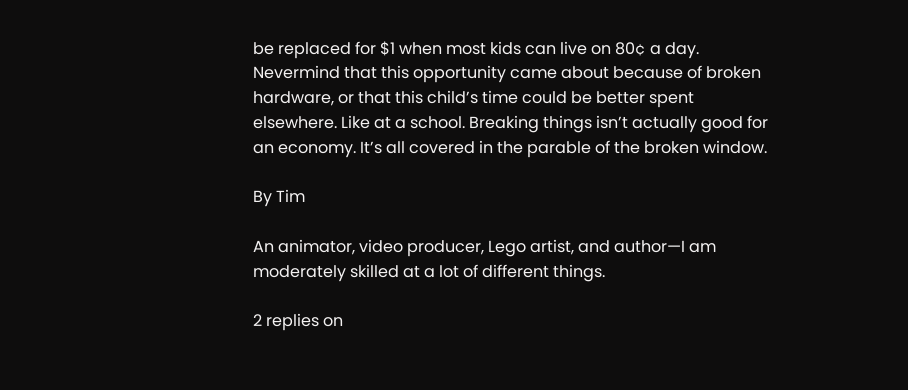be replaced for $1 when most kids can live on 80¢ a day. Nevermind that this opportunity came about because of broken hardware, or that this child’s time could be better spent elsewhere. Like at a school. Breaking things isn’t actually good for an economy. It’s all covered in the parable of the broken window.

By Tim

An animator, video producer, Lego artist, and author—I am moderately skilled at a lot of different things.

2 replies on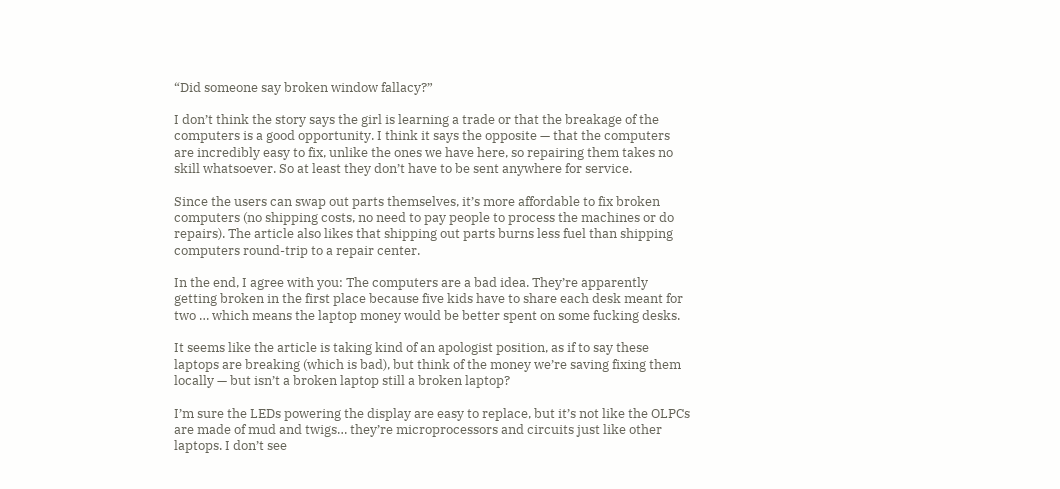“Did someone say broken window fallacy?”

I don’t think the story says the girl is learning a trade or that the breakage of the computers is a good opportunity. I think it says the opposite — that the computers are incredibly easy to fix, unlike the ones we have here, so repairing them takes no skill whatsoever. So at least they don’t have to be sent anywhere for service.

Since the users can swap out parts themselves, it’s more affordable to fix broken computers (no shipping costs, no need to pay people to process the machines or do repairs). The article also likes that shipping out parts burns less fuel than shipping computers round-trip to a repair center.

In the end, I agree with you: The computers are a bad idea. They’re apparently getting broken in the first place because five kids have to share each desk meant for two … which means the laptop money would be better spent on some fucking desks.

It seems like the article is taking kind of an apologist position, as if to say these laptops are breaking (which is bad), but think of the money we’re saving fixing them locally — but isn’t a broken laptop still a broken laptop?

I’m sure the LEDs powering the display are easy to replace, but it’s not like the OLPCs are made of mud and twigs… they’re microprocessors and circuits just like other laptops. I don’t see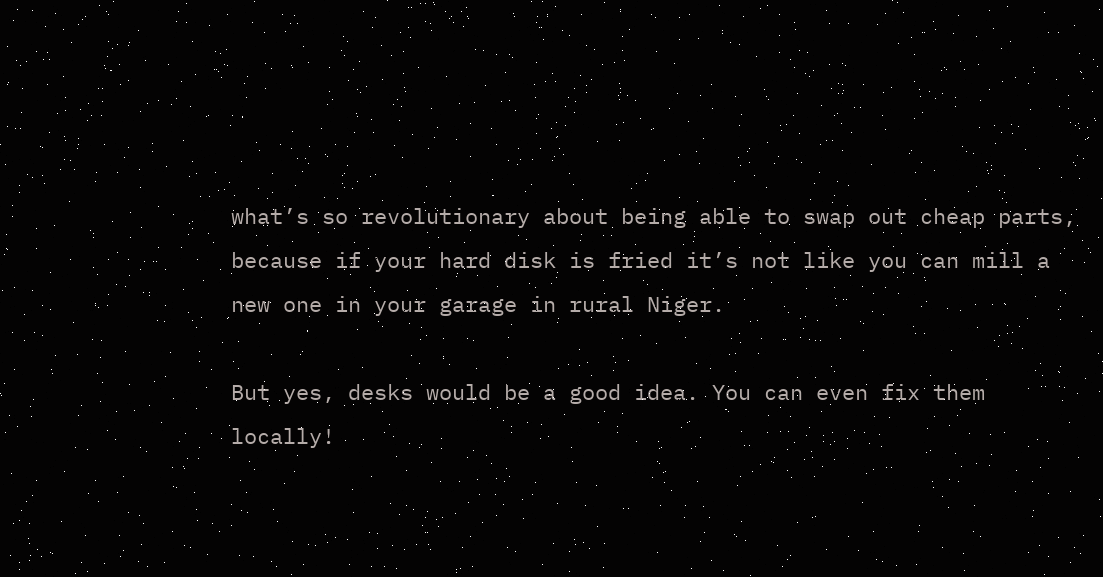what’s so revolutionary about being able to swap out cheap parts, because if your hard disk is fried it’s not like you can mill a new one in your garage in rural Niger.

But yes, desks would be a good idea. You can even fix them locally!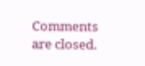Comments are closed.